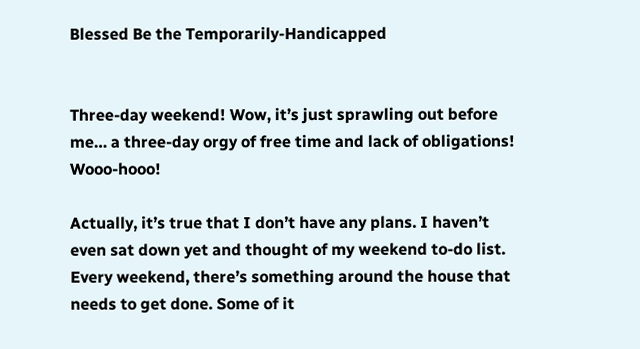Blessed Be the Temporarily-Handicapped


Three-day weekend! Wow, it’s just sprawling out before me… a three-day orgy of free time and lack of obligations! Wooo-hooo!

Actually, it’s true that I don’t have any plans. I haven’t even sat down yet and thought of my weekend to-do list. Every weekend, there’s something around the house that needs to get done. Some of it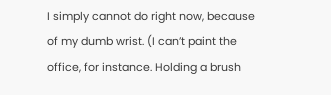I simply cannot do right now, because of my dumb wrist. (I can’t paint the office, for instance. Holding a brush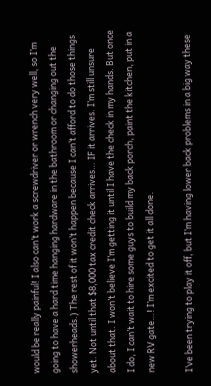would be really painful! I also can’t work a screwdriver or wrench very well, so I’m going to have a hard time hanging hardware in the bathroom or changing out the showerheads.) The rest of it won’t happen because I can’t afford to do those things yet. Not until that $8,000 tax credit check arrives… IF it arrives. I’m still unsure about that. I won’t believe I’m getting it until I have the check in my hands. But once I do, I can’t wait to hire some guys to build my back porch, paint the kitchen, put in a new RV gate…! I’m excited to get it all done.

I’ve been trying to play it off, but I’m having lower back problems in a big way these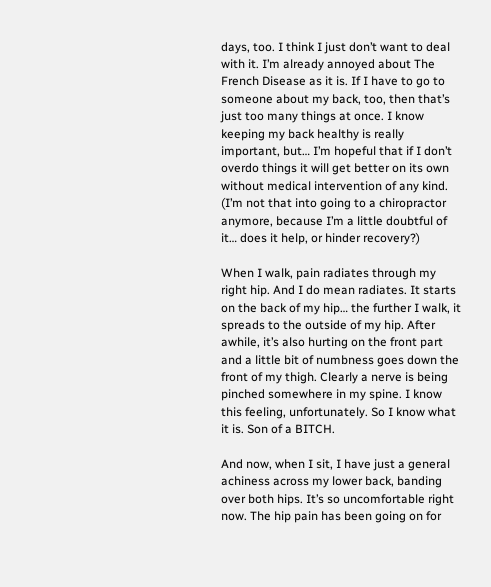days, too. I think I just don’t want to deal with it. I’m already annoyed about The French Disease as it is. If I have to go to someone about my back, too, then that’s just too many things at once. I know keeping my back healthy is really important, but… I’m hopeful that if I don’t overdo things it will get better on its own without medical intervention of any kind. (I’m not that into going to a chiropractor anymore, because I’m a little doubtful of it… does it help, or hinder recovery?)

When I walk, pain radiates through my right hip. And I do mean radiates. It starts on the back of my hip… the further I walk, it spreads to the outside of my hip. After awhile, it’s also hurting on the front part and a little bit of numbness goes down the front of my thigh. Clearly a nerve is being pinched somewhere in my spine. I know this feeling, unfortunately. So I know what it is. Son of a BITCH.

And now, when I sit, I have just a general achiness across my lower back, banding over both hips. It’s so uncomfortable right now. The hip pain has been going on for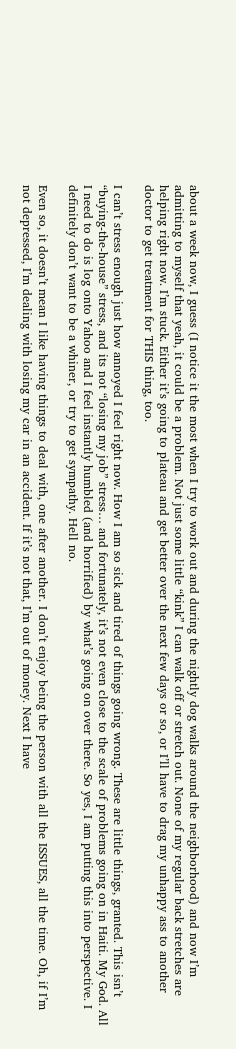about a week now, I guess (I notice it the most when I try to work out and during the nightly dog walks around the neighborhood) and now I’m admitting to myself that yeah, it could be a problem. Not just some little “kink” I can walk off or stretch out. None of my regular back stretches are helping right now. I’m stuck. Either it’s going to plateau and get better over the next few days or so, or I’ll have to drag my unhappy ass to another doctor to get treatment for THIS thing, too.

I can’t stress enough just how annoyed I feel right now. How I am so sick and tired of things going wrong. These are little things, granted. This isn’t “buying-the-house” stress, and its not “losing my job” stress… and fortunately, it’s not even close to the scale of problems going on in Haiti. My God. All I need to do is log onto Yahoo and I feel instantly humbled (and horrified) by what’s going on over there. So yes, I am putting this into perspective. I definitely don’t want to be a whiner, or try to get sympathy. Hell no.

Even so, it doesn’t mean I like having things to deal with, one after another. I don’t enjoy being the person with all the ISSUES, all the time. Oh, if I’m not depressed, I’m dealing with losing my car in an accident. If it’s not that, I’m out of money. Next I have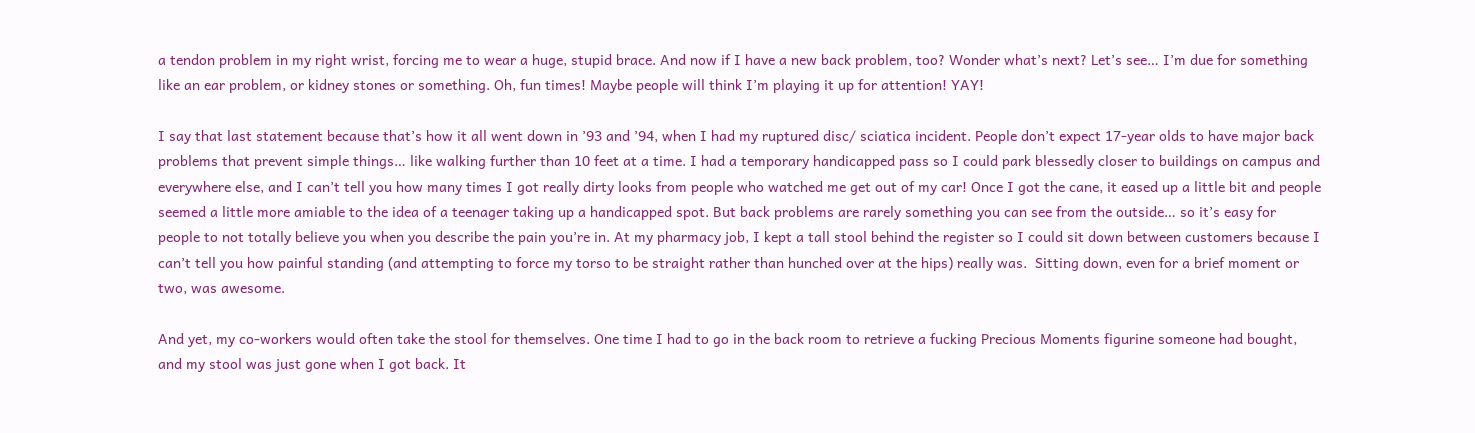a tendon problem in my right wrist, forcing me to wear a huge, stupid brace. And now if I have a new back problem, too? Wonder what’s next? Let’s see… I’m due for something like an ear problem, or kidney stones or something. Oh, fun times! Maybe people will think I’m playing it up for attention! YAY!

I say that last statement because that’s how it all went down in ’93 and ’94, when I had my ruptured disc/ sciatica incident. People don’t expect 17-year olds to have major back problems that prevent simple things… like walking further than 10 feet at a time. I had a temporary handicapped pass so I could park blessedly closer to buildings on campus and everywhere else, and I can’t tell you how many times I got really dirty looks from people who watched me get out of my car! Once I got the cane, it eased up a little bit and people seemed a little more amiable to the idea of a teenager taking up a handicapped spot. But back problems are rarely something you can see from the outside… so it’s easy for people to not totally believe you when you describe the pain you’re in. At my pharmacy job, I kept a tall stool behind the register so I could sit down between customers because I can’t tell you how painful standing (and attempting to force my torso to be straight rather than hunched over at the hips) really was.  Sitting down, even for a brief moment or two, was awesome.

And yet, my co-workers would often take the stool for themselves. One time I had to go in the back room to retrieve a fucking Precious Moments figurine someone had bought, and my stool was just gone when I got back. It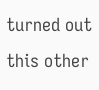turned out this other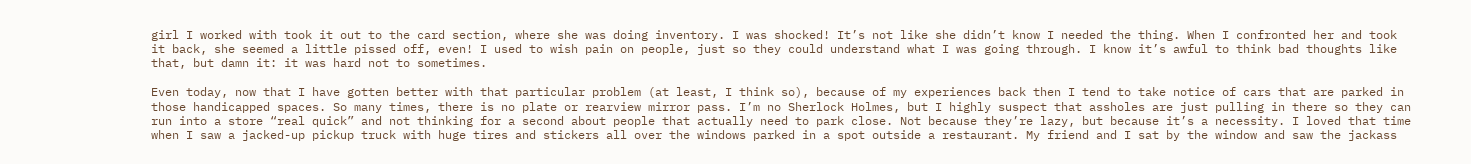girl I worked with took it out to the card section, where she was doing inventory. I was shocked! It’s not like she didn’t know I needed the thing. When I confronted her and took it back, she seemed a little pissed off, even! I used to wish pain on people, just so they could understand what I was going through. I know it’s awful to think bad thoughts like that, but damn it: it was hard not to sometimes.

Even today, now that I have gotten better with that particular problem (at least, I think so), because of my experiences back then I tend to take notice of cars that are parked in those handicapped spaces. So many times, there is no plate or rearview mirror pass. I’m no Sherlock Holmes, but I highly suspect that assholes are just pulling in there so they can run into a store “real quick” and not thinking for a second about people that actually need to park close. Not because they’re lazy, but because it’s a necessity. I loved that time when I saw a jacked-up pickup truck with huge tires and stickers all over the windows parked in a spot outside a restaurant. My friend and I sat by the window and saw the jackass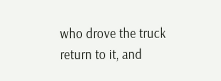who drove the truck return to it, and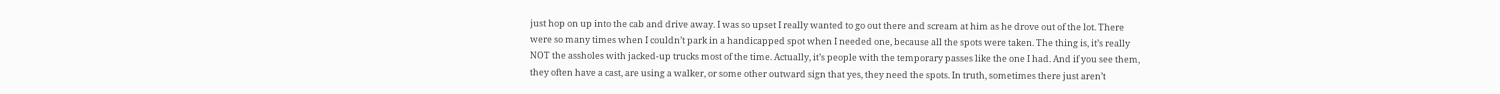just hop on up into the cab and drive away. I was so upset I really wanted to go out there and scream at him as he drove out of the lot. There were so many times when I couldn’t park in a handicapped spot when I needed one, because all the spots were taken. The thing is, it’s really NOT the assholes with jacked-up trucks most of the time. Actually, it’s people with the temporary passes like the one I had. And if you see them, they often have a cast, are using a walker, or some other outward sign that yes, they need the spots. In truth, sometimes there just aren’t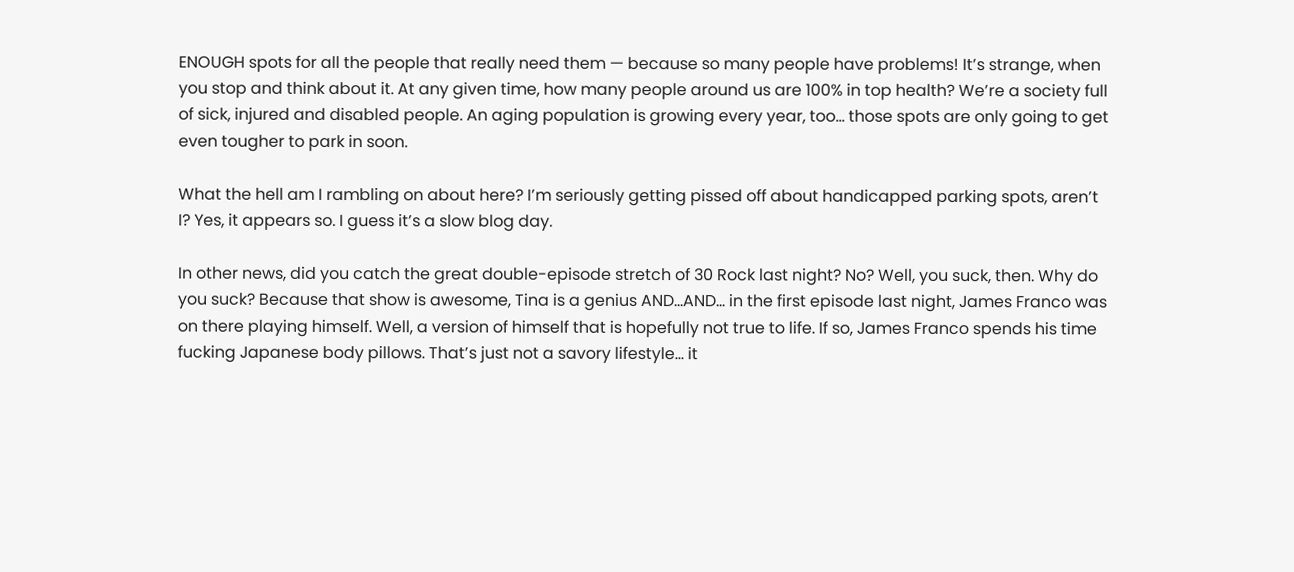ENOUGH spots for all the people that really need them — because so many people have problems! It’s strange, when you stop and think about it. At any given time, how many people around us are 100% in top health? We’re a society full of sick, injured and disabled people. An aging population is growing every year, too… those spots are only going to get even tougher to park in soon.

What the hell am I rambling on about here? I’m seriously getting pissed off about handicapped parking spots, aren’t I? Yes, it appears so. I guess it’s a slow blog day.

In other news, did you catch the great double-episode stretch of 30 Rock last night? No? Well, you suck, then. Why do you suck? Because that show is awesome, Tina is a genius AND…AND… in the first episode last night, James Franco was on there playing himself. Well, a version of himself that is hopefully not true to life. If so, James Franco spends his time fucking Japanese body pillows. That’s just not a savory lifestyle… it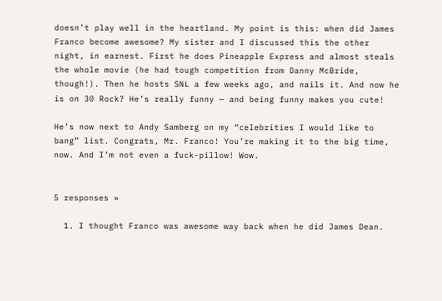doesn’t play well in the heartland. My point is this: when did James Franco become awesome? My sister and I discussed this the other night, in earnest. First he does Pineapple Express and almost steals the whole movie (he had tough competition from Danny McBride, though!). Then he hosts SNL a few weeks ago, and nails it. And now he is on 30 Rock? He’s really funny — and being funny makes you cute!

He’s now next to Andy Samberg on my “celebrities I would like to bang” list. Congrats, Mr. Franco! You’re making it to the big time, now. And I’m not even a fuck-pillow! Wow.


5 responses »

  1. I thought Franco was awesome way back when he did James Dean.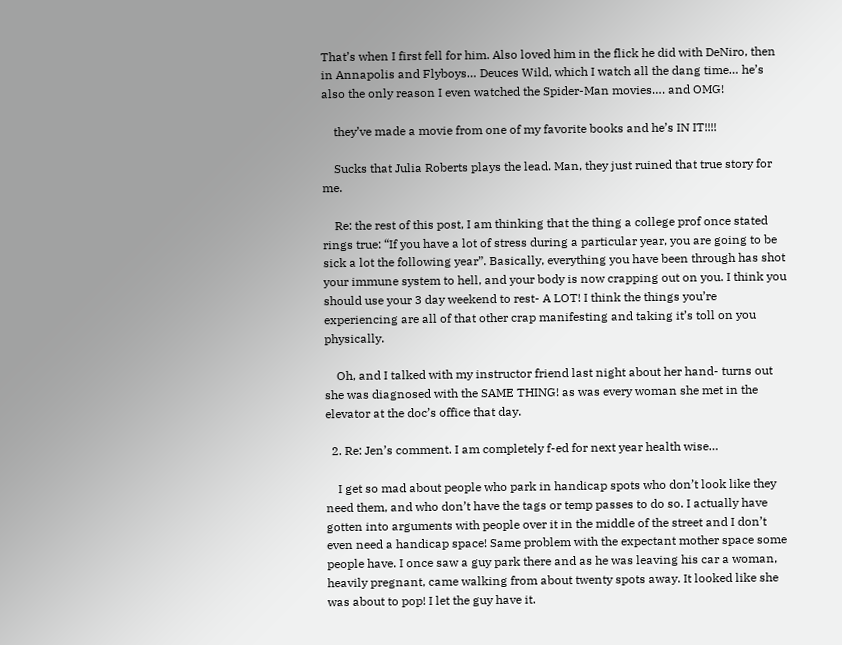That’s when I first fell for him. Also loved him in the flick he did with DeNiro, then in Annapolis and Flyboys… Deuces Wild, which I watch all the dang time… he’s also the only reason I even watched the Spider-Man movies…. and OMG!

    they’ve made a movie from one of my favorite books and he’s IN IT!!!!

    Sucks that Julia Roberts plays the lead. Man, they just ruined that true story for me.

    Re: the rest of this post, I am thinking that the thing a college prof once stated rings true: “If you have a lot of stress during a particular year, you are going to be sick a lot the following year”. Basically, everything you have been through has shot your immune system to hell, and your body is now crapping out on you. I think you should use your 3 day weekend to rest- A LOT! I think the things you’re experiencing are all of that other crap manifesting and taking it’s toll on you physically.

    Oh, and I talked with my instructor friend last night about her hand- turns out she was diagnosed with the SAME THING! as was every woman she met in the elevator at the doc’s office that day.

  2. Re: Jen’s comment. I am completely f-ed for next year health wise…

    I get so mad about people who park in handicap spots who don’t look like they need them, and who don’t have the tags or temp passes to do so. I actually have gotten into arguments with people over it in the middle of the street and I don’t even need a handicap space! Same problem with the expectant mother space some people have. I once saw a guy park there and as he was leaving his car a woman, heavily pregnant, came walking from about twenty spots away. It looked like she was about to pop! I let the guy have it.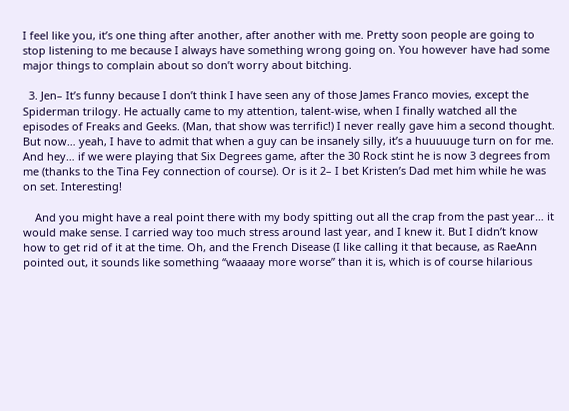I feel like you, it’s one thing after another, after another with me. Pretty soon people are going to stop listening to me because I always have something wrong going on. You however have had some major things to complain about so don’t worry about bitching.

  3. Jen– It’s funny because I don’t think I have seen any of those James Franco movies, except the Spiderman trilogy. He actually came to my attention, talent-wise, when I finally watched all the episodes of Freaks and Geeks. (Man, that show was terrific!) I never really gave him a second thought. But now… yeah, I have to admit that when a guy can be insanely silly, it’s a huuuuuge turn on for me. And hey… if we were playing that Six Degrees game, after the 30 Rock stint he is now 3 degrees from me (thanks to the Tina Fey connection of course). Or is it 2– I bet Kristen’s Dad met him while he was on set. Interesting!

    And you might have a real point there with my body spitting out all the crap from the past year… it would make sense. I carried way too much stress around last year, and I knew it. But I didn’t know how to get rid of it at the time. Oh, and the French Disease (I like calling it that because, as RaeAnn pointed out, it sounds like something “waaaay more worse” than it is, which is of course hilarious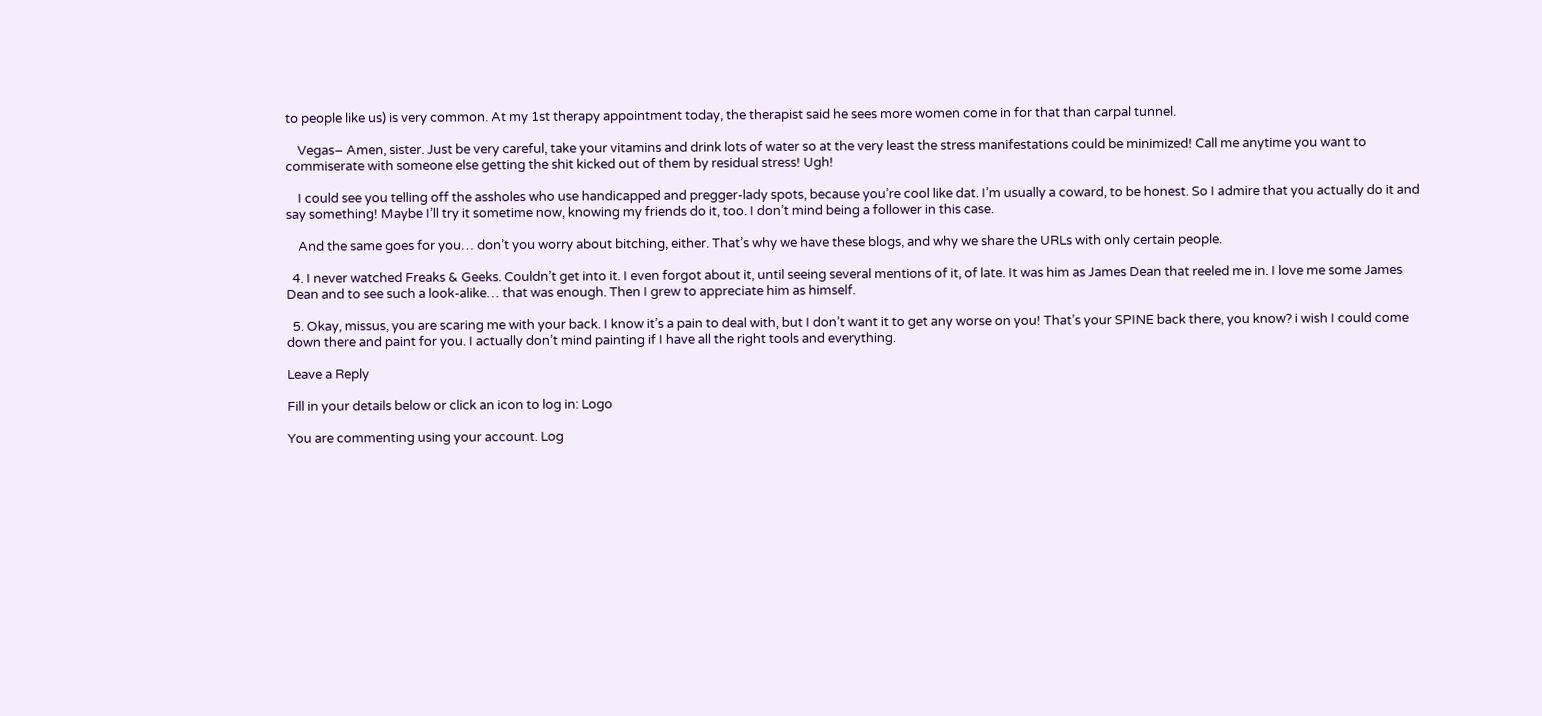to people like us) is very common. At my 1st therapy appointment today, the therapist said he sees more women come in for that than carpal tunnel.

    Vegas– Amen, sister. Just be very careful, take your vitamins and drink lots of water so at the very least the stress manifestations could be minimized! Call me anytime you want to commiserate with someone else getting the shit kicked out of them by residual stress! Ugh!

    I could see you telling off the assholes who use handicapped and pregger-lady spots, because you’re cool like dat. I’m usually a coward, to be honest. So I admire that you actually do it and say something! Maybe I’ll try it sometime now, knowing my friends do it, too. I don’t mind being a follower in this case.

    And the same goes for you… don’t you worry about bitching, either. That’s why we have these blogs, and why we share the URLs with only certain people.

  4. I never watched Freaks & Geeks. Couldn’t get into it. I even forgot about it, until seeing several mentions of it, of late. It was him as James Dean that reeled me in. I love me some James Dean and to see such a look-alike… that was enough. Then I grew to appreciate him as himself.

  5. Okay, missus, you are scaring me with your back. I know it’s a pain to deal with, but I don’t want it to get any worse on you! That’s your SPINE back there, you know? i wish I could come down there and paint for you. I actually don’t mind painting if I have all the right tools and everything.

Leave a Reply

Fill in your details below or click an icon to log in: Logo

You are commenting using your account. Log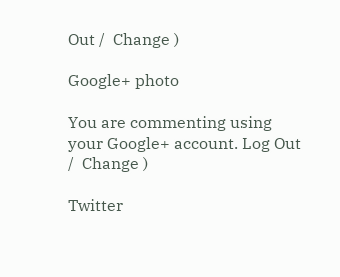Out /  Change )

Google+ photo

You are commenting using your Google+ account. Log Out /  Change )

Twitter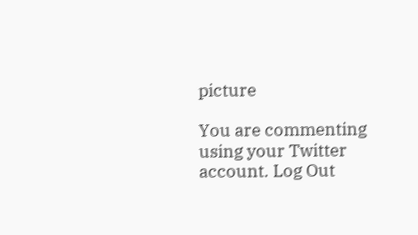picture

You are commenting using your Twitter account. Log Out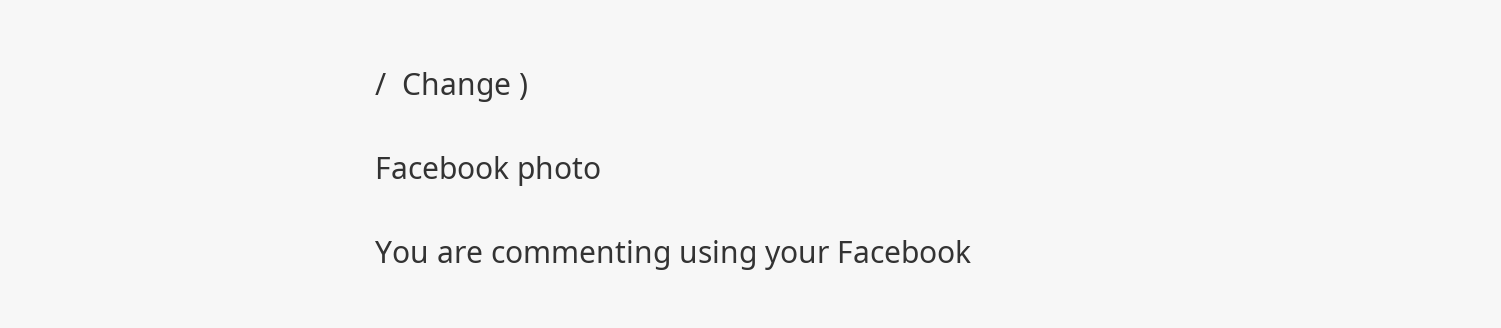/  Change )

Facebook photo

You are commenting using your Facebook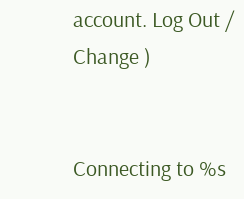account. Log Out /  Change )


Connecting to %s